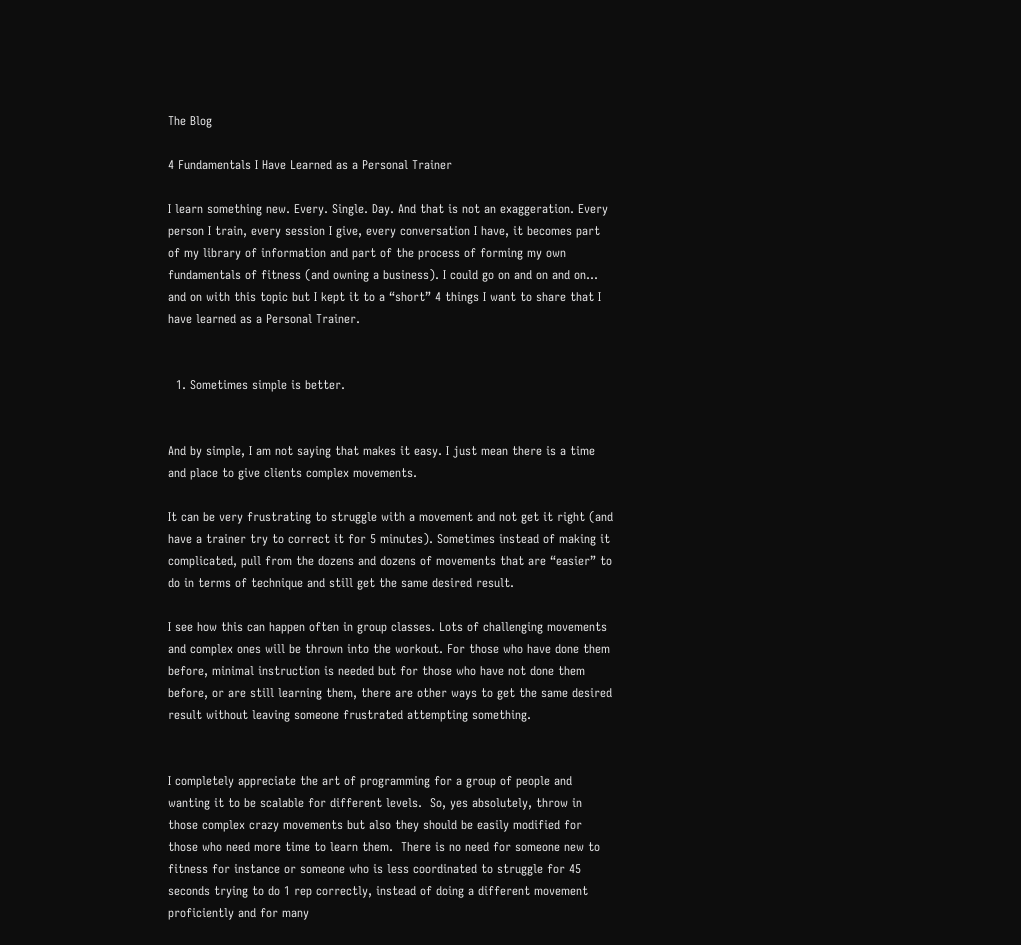The Blog

4 Fundamentals I Have Learned as a Personal Trainer

I learn something new. Every. Single. Day. And that is not an exaggeration. Every person I train, every session I give, every conversation I have, it becomes part of my library of information and part of the process of forming my own fundamentals of fitness (and owning a business). I could go on and on and on… and on with this topic but I kept it to a “short” 4 things I want to share that I have learned as a Personal Trainer.


  1. Sometimes simple is better.


And by simple, I am not saying that makes it easy. I just mean there is a time and place to give clients complex movements.

It can be very frustrating to struggle with a movement and not get it right (and have a trainer try to correct it for 5 minutes). Sometimes instead of making it complicated, pull from the dozens and dozens of movements that are “easier” to do in terms of technique and still get the same desired result.

I see how this can happen often in group classes. Lots of challenging movements and complex ones will be thrown into the workout. For those who have done them before, minimal instruction is needed but for those who have not done them before, or are still learning them, there are other ways to get the same desired result without leaving someone frustrated attempting something.


I completely appreciate the art of programming for a group of people and wanting it to be scalable for different levels.  So, yes absolutely, throw in those complex crazy movements but also they should be easily modified for those who need more time to learn them.  There is no need for someone new to fitness for instance or someone who is less coordinated to struggle for 45 seconds trying to do 1 rep correctly, instead of doing a different movement proficiently and for many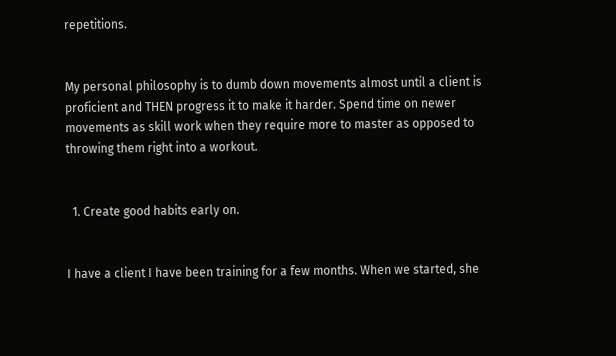repetitions.


My personal philosophy is to dumb down movements almost until a client is proficient and THEN progress it to make it harder. Spend time on newer movements as skill work when they require more to master as opposed to throwing them right into a workout.


  1. Create good habits early on.


I have a client I have been training for a few months. When we started, she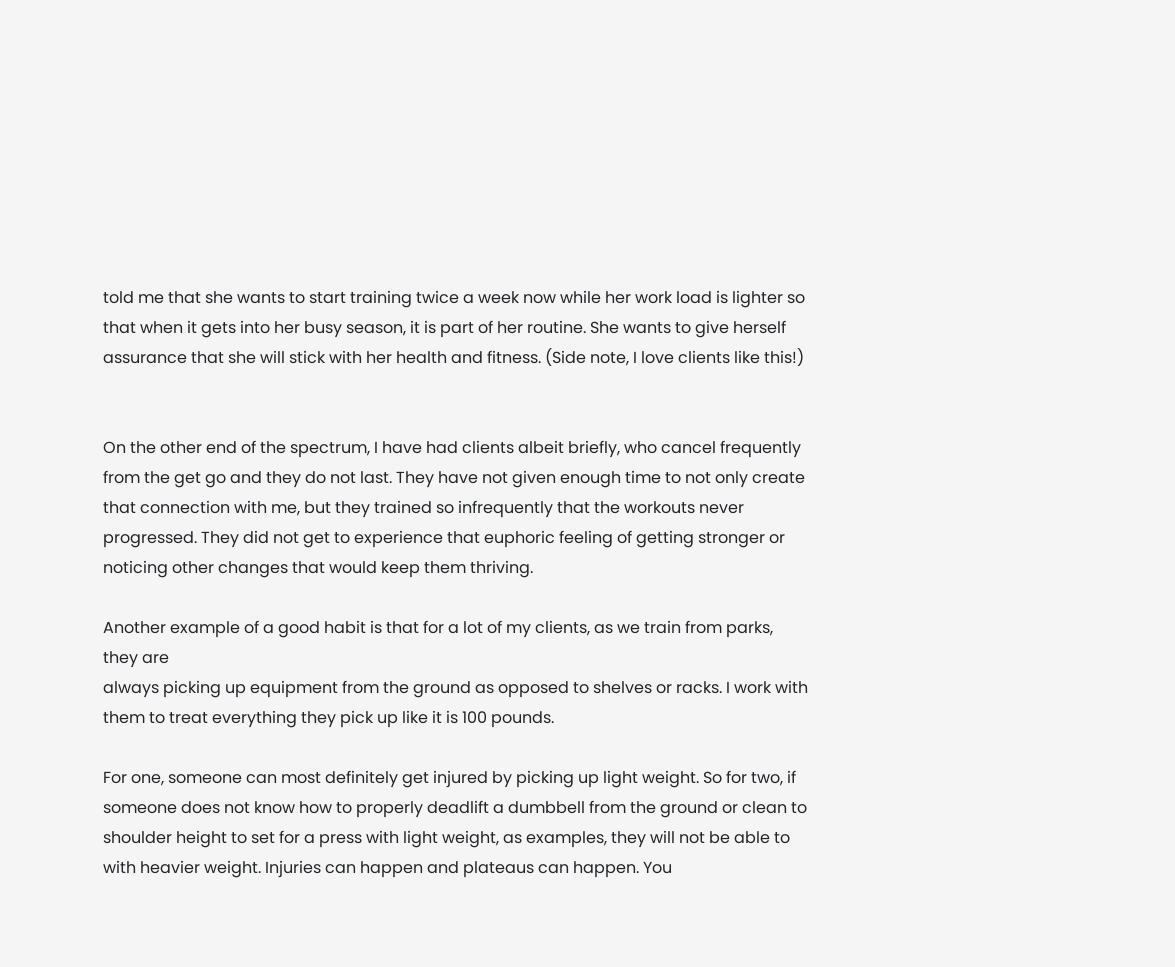told me that she wants to start training twice a week now while her work load is lighter so that when it gets into her busy season, it is part of her routine. She wants to give herself assurance that she will stick with her health and fitness. (Side note, I love clients like this!)


On the other end of the spectrum, I have had clients albeit briefly, who cancel frequently from the get go and they do not last. They have not given enough time to not only create that connection with me, but they trained so infrequently that the workouts never progressed. They did not get to experience that euphoric feeling of getting stronger or noticing other changes that would keep them thriving.

Another example of a good habit is that for a lot of my clients, as we train from parks, they are
always picking up equipment from the ground as opposed to shelves or racks. I work with them to treat everything they pick up like it is 100 pounds.

For one, someone can most definitely get injured by picking up light weight. So for two, if someone does not know how to properly deadlift a dumbbell from the ground or clean to shoulder height to set for a press with light weight, as examples, they will not be able to with heavier weight. Injuries can happen and plateaus can happen. You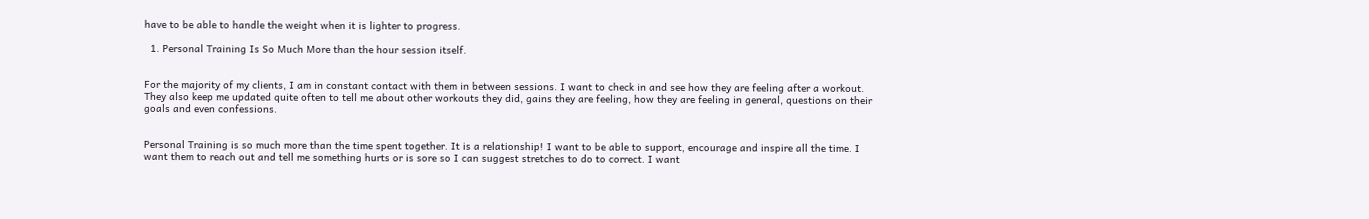have to be able to handle the weight when it is lighter to progress.

  1. Personal Training Is So Much More than the hour session itself.


For the majority of my clients, I am in constant contact with them in between sessions. I want to check in and see how they are feeling after a workout. They also keep me updated quite often to tell me about other workouts they did, gains they are feeling, how they are feeling in general, questions on their goals and even confessions.


Personal Training is so much more than the time spent together. It is a relationship! I want to be able to support, encourage and inspire all the time. I want them to reach out and tell me something hurts or is sore so I can suggest stretches to do to correct. I want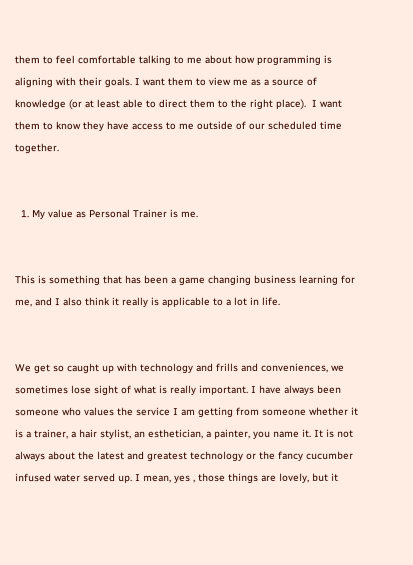them to feel comfortable talking to me about how programming is aligning with their goals. I want them to view me as a source of knowledge (or at least able to direct them to the right place).  I want them to know they have access to me outside of our scheduled time together.


  1. My value as Personal Trainer is me.


This is something that has been a game changing business learning for me, and I also think it really is applicable to a lot in life.


We get so caught up with technology and frills and conveniences, we sometimes lose sight of what is really important. I have always been someone who values the service I am getting from someone whether it is a trainer, a hair stylist, an esthetician, a painter, you name it. It is not always about the latest and greatest technology or the fancy cucumber infused water served up. I mean, yes , those things are lovely, but it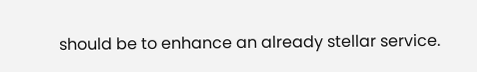should be to enhance an already stellar service.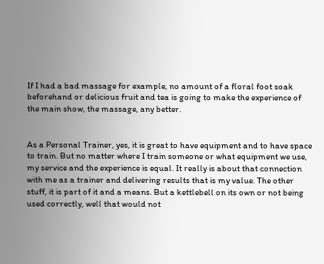If I had a bad massage for example, no amount of a floral foot soak beforehand or delicious fruit and tea is going to make the experience of the main show, the massage, any better.


As a Personal Trainer, yes, it is great to have equipment and to have space to train. But no matter where I train someone or what equipment we use, my service and the experience is equal. It really is about that connection with me as a trainer and delivering results that is my value. The other stuff, it is part of it and a means. But a kettlebell on its own or not being used correctly, well that would not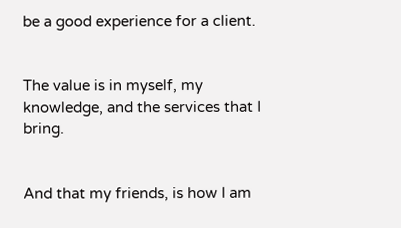be a good experience for a client.


The value is in myself, my knowledge, and the services that I bring.


And that my friends, is how I am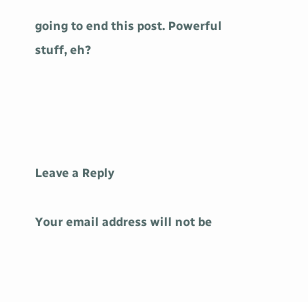going to end this post. Powerful stuff, eh?




Leave a Reply

Your email address will not be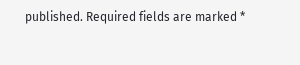published. Required fields are marked *